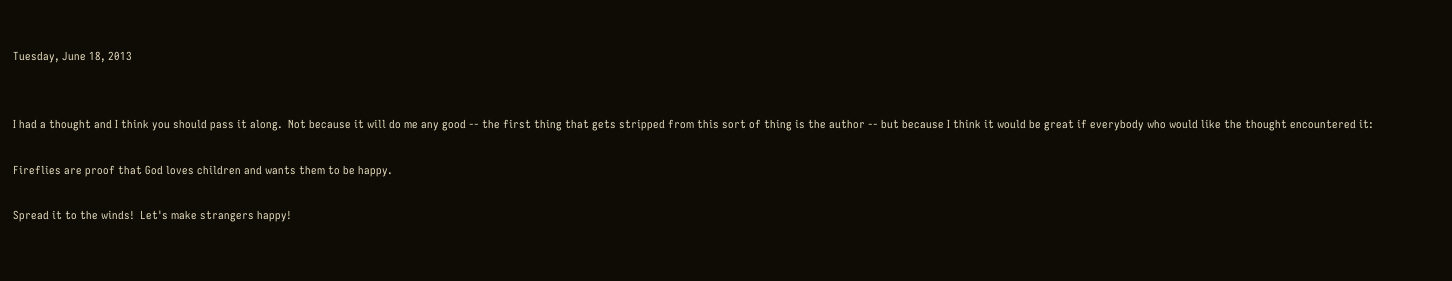Tuesday, June 18, 2013


I had a thought and I think you should pass it along.  Not because it will do me any good -- the first thing that gets stripped from this sort of thing is the author -- but because I think it would be great if everybody who would like the thought encountered it:

Fireflies are proof that God loves children and wants them to be happy.

Spread it to the winds!  Let's make strangers happy!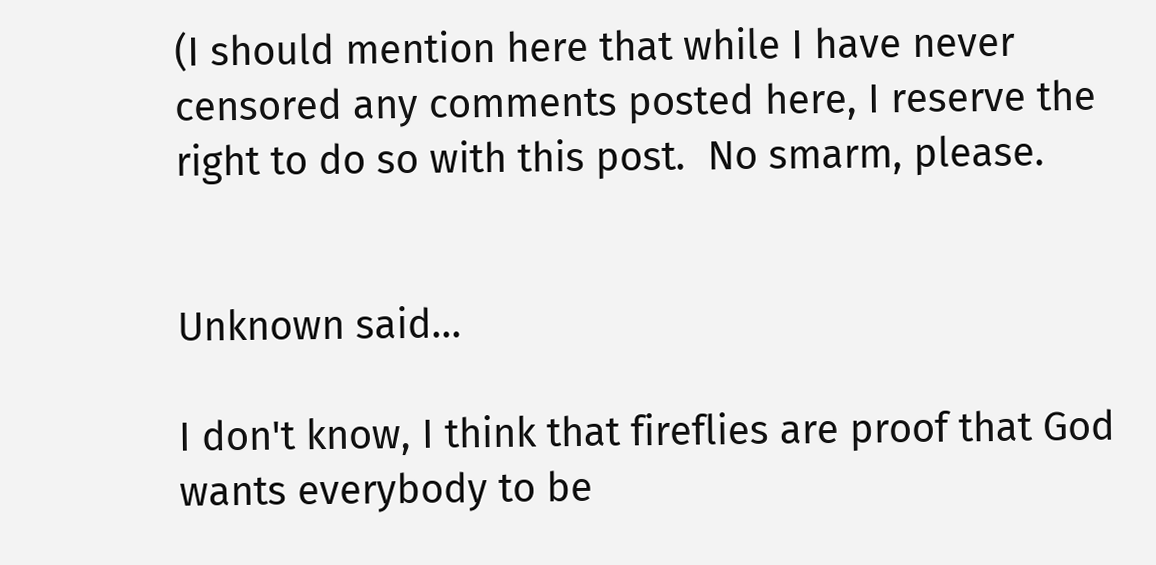(I should mention here that while I have never censored any comments posted here, I reserve the right to do so with this post.  No smarm, please.


Unknown said...

I don't know, I think that fireflies are proof that God wants everybody to be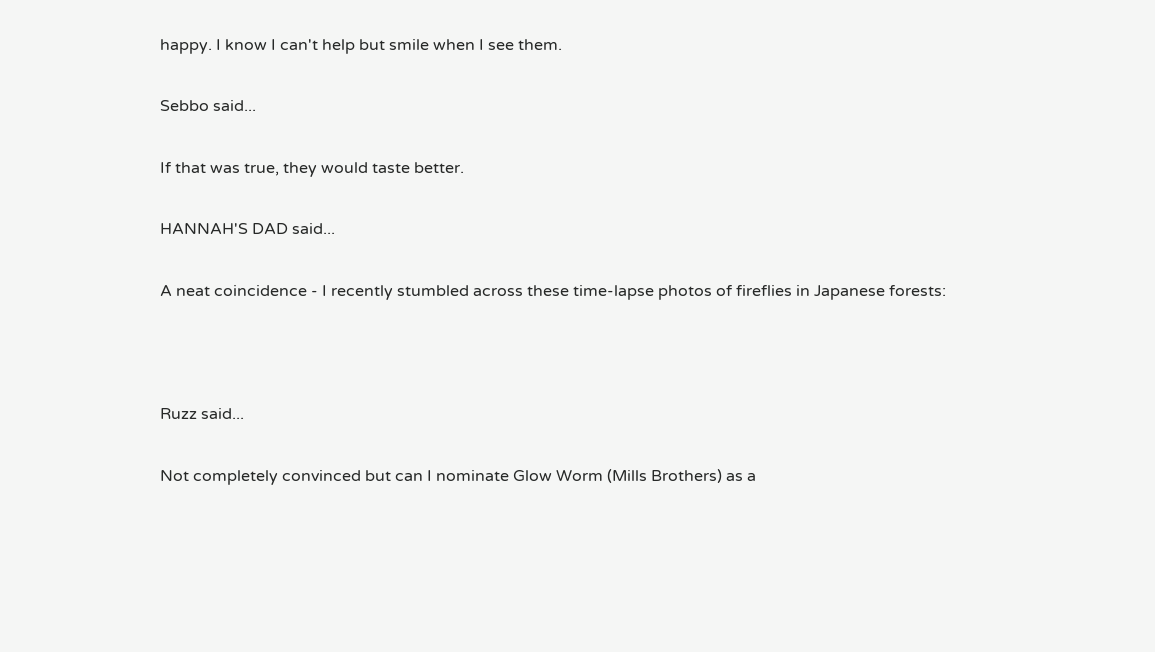happy. I know I can't help but smile when I see them.

Sebbo said...

If that was true, they would taste better.

HANNAH'S DAD said...

A neat coincidence - I recently stumbled across these time-lapse photos of fireflies in Japanese forests:



Ruzz said...

Not completely convinced but can I nominate Glow Worm (Mills Brothers) as a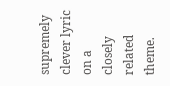supremely clever lyric on a closely related theme.